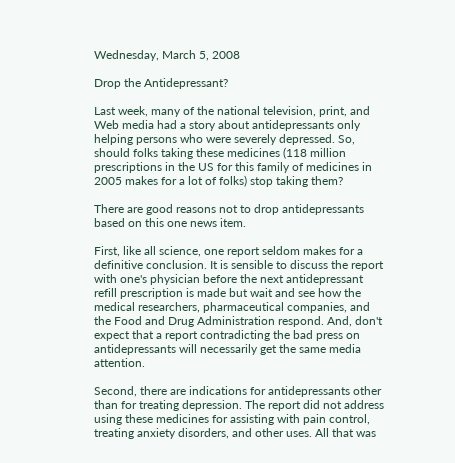Wednesday, March 5, 2008

Drop the Antidepressant?

Last week, many of the national television, print, and Web media had a story about antidepressants only helping persons who were severely depressed. So, should folks taking these medicines (118 million prescriptions in the US for this family of medicines in 2005 makes for a lot of folks) stop taking them?

There are good reasons not to drop antidepressants based on this one news item.

First, like all science, one report seldom makes for a definitive conclusion. It is sensible to discuss the report with one's physician before the next antidepressant refill prescription is made but wait and see how the medical researchers, pharmaceutical companies, and the Food and Drug Administration respond. And, don't expect that a report contradicting the bad press on antidepressants will necessarily get the same media attention.

Second, there are indications for antidepressants other than for treating depression. The report did not address using these medicines for assisting with pain control, treating anxiety disorders, and other uses. All that was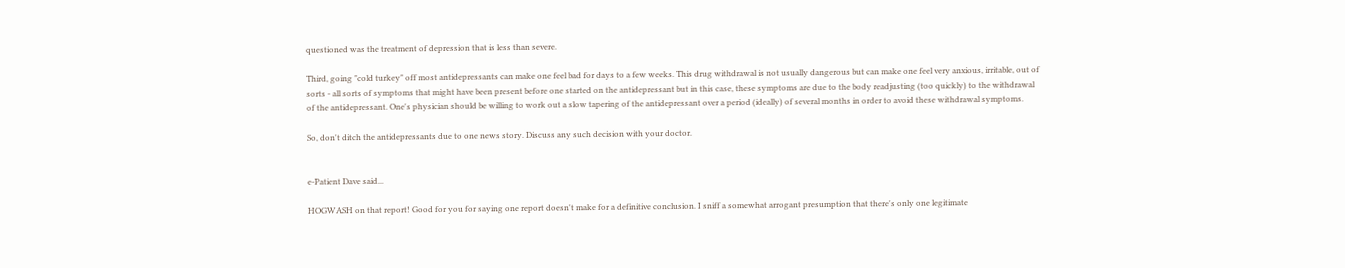questioned was the treatment of depression that is less than severe.

Third, going "cold turkey" off most antidepressants can make one feel bad for days to a few weeks. This drug withdrawal is not usually dangerous but can make one feel very anxious, irritable, out of sorts - all sorts of symptoms that might have been present before one started on the antidepressant but in this case, these symptoms are due to the body readjusting (too quickly) to the withdrawal of the antidepressant. One's physician should be willing to work out a slow tapering of the antidepressant over a period (ideally) of several months in order to avoid these withdrawal symptoms.

So, don't ditch the antidepressants due to one news story. Discuss any such decision with your doctor.


e-Patient Dave said...

HOGWASH on that report! Good for you for saying one report doesn't make for a definitive conclusion. I sniff a somewhat arrogant presumption that there's only one legitimate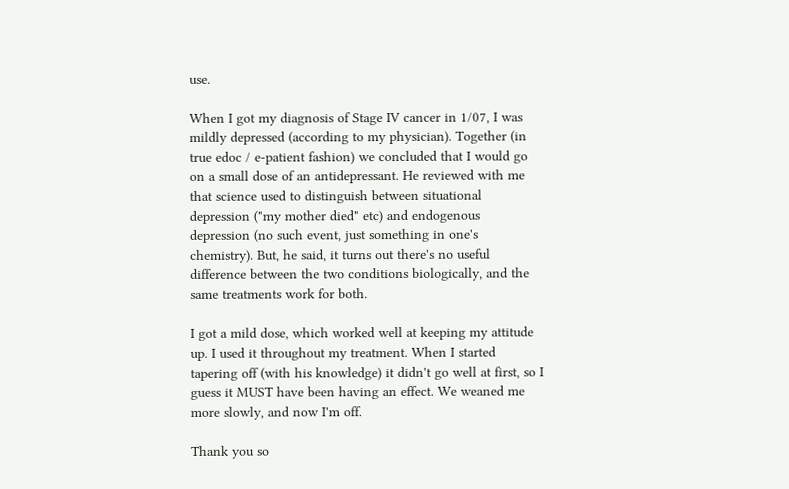use.

When I got my diagnosis of Stage IV cancer in 1/07, I was mildly depressed (according to my physician). Together (in true edoc / e-patient fashion) we concluded that I would go on a small dose of an antidepressant. He reviewed with me that science used to distinguish between situational depression ("my mother died" etc) and endogenous depression (no such event, just something in one's chemistry). But, he said, it turns out there's no useful difference between the two conditions biologically, and the same treatments work for both.

I got a mild dose, which worked well at keeping my attitude up. I used it throughout my treatment. When I started tapering off (with his knowledge) it didn't go well at first, so I guess it MUST have been having an effect. We weaned me more slowly, and now I'm off.

Thank you so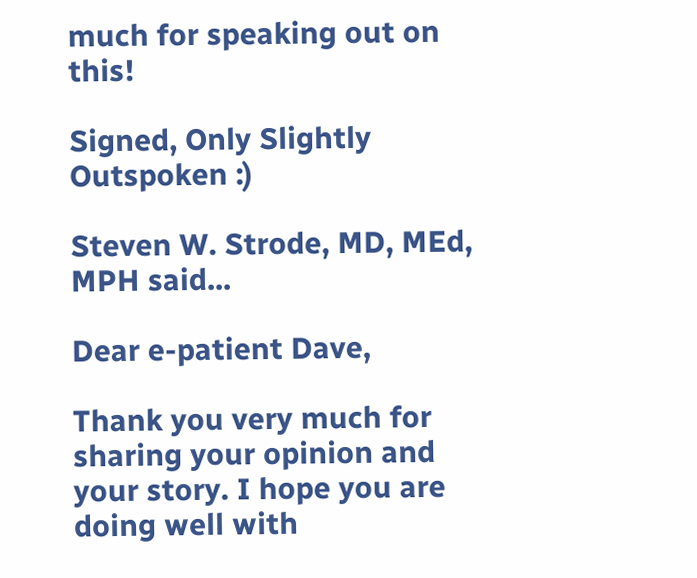much for speaking out on this!

Signed, Only Slightly Outspoken :)

Steven W. Strode, MD, MEd, MPH said...

Dear e-patient Dave,

Thank you very much for sharing your opinion and your story. I hope you are doing well with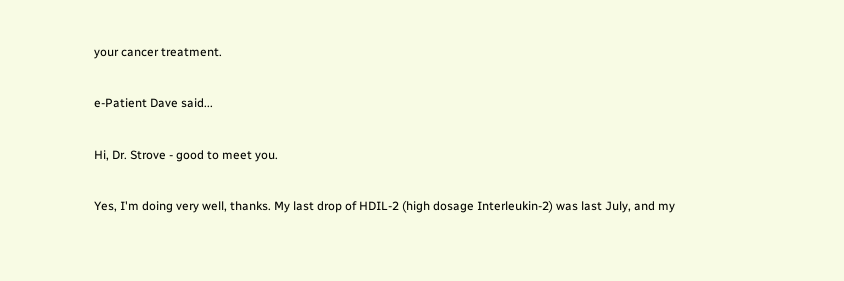your cancer treatment.

e-Patient Dave said...

Hi, Dr. Strove - good to meet you.

Yes, I'm doing very well, thanks. My last drop of HDIL-2 (high dosage Interleukin-2) was last July, and my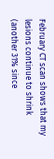February CT scan shows that my lesions continue to shrink (another 31% since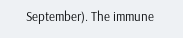September). The immune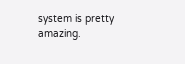system is pretty amazing.